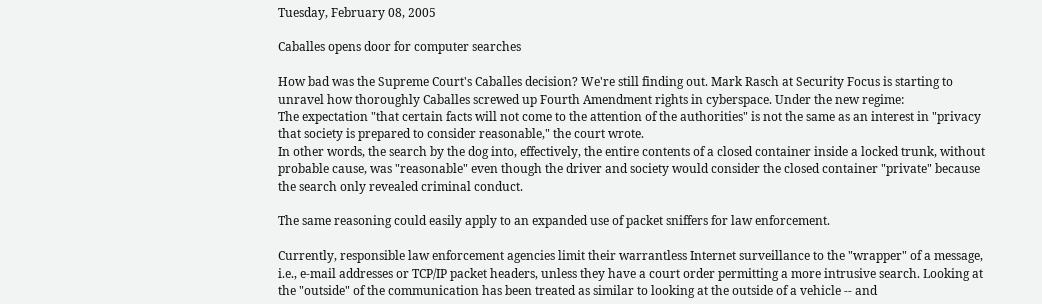Tuesday, February 08, 2005

Caballes opens door for computer searches

How bad was the Supreme Court's Caballes decision? We're still finding out. Mark Rasch at Security Focus is starting to unravel how thoroughly Caballes screwed up Fourth Amendment rights in cyberspace. Under the new regime:
The expectation "that certain facts will not come to the attention of the authorities" is not the same as an interest in "privacy that society is prepared to consider reasonable," the court wrote.
In other words, the search by the dog into, effectively, the entire contents of a closed container inside a locked trunk, without probable cause, was "reasonable" even though the driver and society would consider the closed container "private" because the search only revealed criminal conduct.

The same reasoning could easily apply to an expanded use of packet sniffers for law enforcement.

Currently, responsible law enforcement agencies limit their warrantless Internet surveillance to the "wrapper" of a message, i.e., e-mail addresses or TCP/IP packet headers, unless they have a court order permitting a more intrusive search. Looking at the "outside" of the communication has been treated as similar to looking at the outside of a vehicle -- and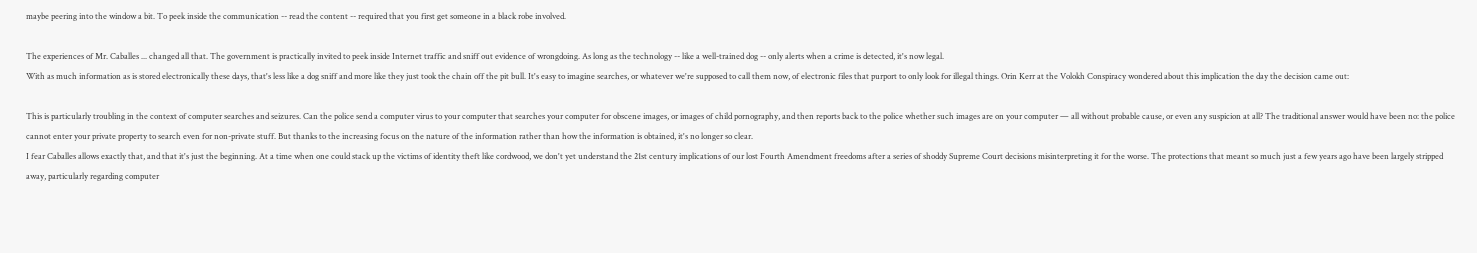maybe peering into the window a bit. To peek inside the communication -- read the content -- required that you first get someone in a black robe involved.

The experiences of Mr. Caballes ... changed all that. The government is practically invited to peek inside Internet traffic and sniff out evidence of wrongdoing. As long as the technology -- like a well-trained dog -- only alerts when a crime is detected, it's now legal.
With as much information as is stored electronically these days, that's less like a dog sniff and more like they just took the chain off the pit bull. It's easy to imagine searches, or whatever we're supposed to call them now, of electronic files that purport to only look for illegal things. Orin Kerr at the Volokh Conspiracy wondered about this implication the day the decision came out:

This is particularly troubling in the context of computer searches and seizures. Can the police send a computer virus to your computer that searches your computer for obscene images, or images of child pornography, and then reports back to the police whether such images are on your computer — all without probable cause, or even any suspicion at all? The traditional answer would have been no: the police cannot enter your private property to search even for non-private stuff. But thanks to the increasing focus on the nature of the information rather than how the information is obtained, it's no longer so clear.
I fear Caballes allows exactly that, and that it's just the beginning. At a time when one could stack up the victims of identity theft like cordwood, we don't yet understand the 21st century implications of our lost Fourth Amendment freedoms after a series of shoddy Supreme Court decisions misinterpreting it for the worse. The protections that meant so much just a few years ago have been largely stripped away, particularly regarding computer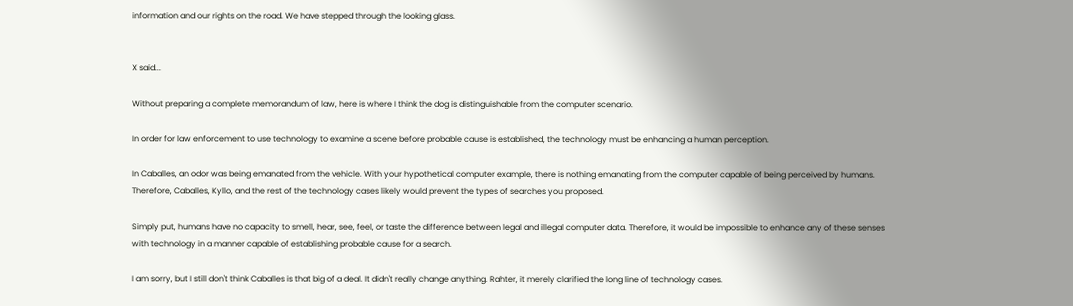information and our rights on the road. We have stepped through the looking glass.


X said...

Without preparing a complete memorandum of law, here is where I think the dog is distinguishable from the computer scenario.

In order for law enforcement to use technology to examine a scene before probable cause is established, the technology must be enhancing a human perception.

In Caballes, an odor was being emanated from the vehicle. With your hypothetical computer example, there is nothing emanating from the computer capable of being perceived by humans. Therefore, Caballes, Kyllo, and the rest of the technology cases likely would prevent the types of searches you proposed.

Simply put, humans have no capacity to smell, hear, see, feel, or taste the difference between legal and illegal computer data. Therefore, it would be impossible to enhance any of these senses with technology in a manner capable of establishing probable cause for a search.

I am sorry, but I still don't think Caballes is that big of a deal. It didn't really change anything. Rahter, it merely clarified the long line of technology cases.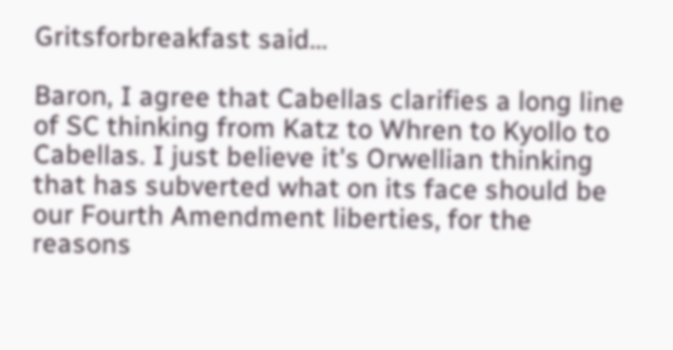Gritsforbreakfast said...

Baron, I agree that Cabellas clarifies a long line of SC thinking from Katz to Whren to Kyollo to Cabellas. I just believe it's Orwellian thinking that has subverted what on its face should be our Fourth Amendment liberties, for the reasons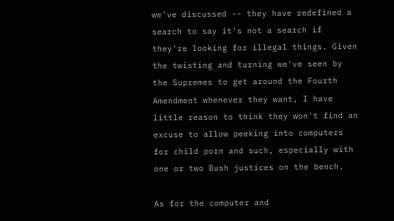we've discussed -- they have redefined a search to say it's not a search if they're looking for illegal things. Given the twisting and turning we've seen by the Supremes to get around the Fourth Amendment whenever they want, I have little reason to think they won't find an excuse to allow peeking into computers for child porn and such, especially with one or two Bush justices on the bench.

As for the computer and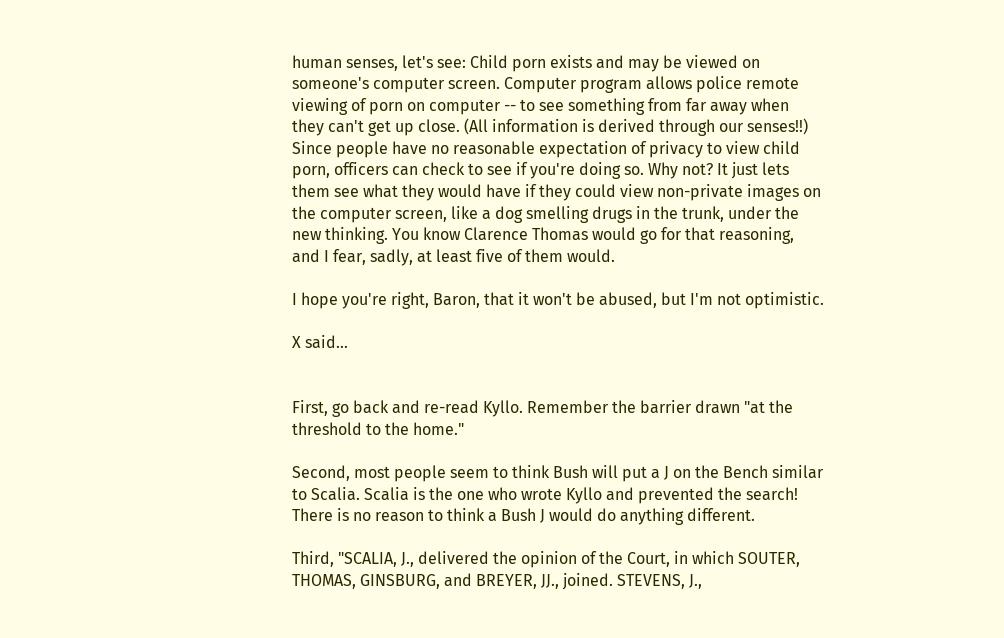human senses, let's see: Child porn exists and may be viewed on someone's computer screen. Computer program allows police remote viewing of porn on computer -- to see something from far away when they can't get up close. (All information is derived through our senses!!) Since people have no reasonable expectation of privacy to view child porn, officers can check to see if you're doing so. Why not? It just lets them see what they would have if they could view non-private images on the computer screen, like a dog smelling drugs in the trunk, under the new thinking. You know Clarence Thomas would go for that reasoning, and I fear, sadly, at least five of them would.

I hope you're right, Baron, that it won't be abused, but I'm not optimistic.

X said...


First, go back and re-read Kyllo. Remember the barrier drawn "at the threshold to the home."

Second, most people seem to think Bush will put a J on the Bench similar to Scalia. Scalia is the one who wrote Kyllo and prevented the search! There is no reason to think a Bush J would do anything different.

Third, "SCALIA, J., delivered the opinion of the Court, in which SOUTER, THOMAS, GINSBURG, and BREYER, JJ., joined. STEVENS, J.,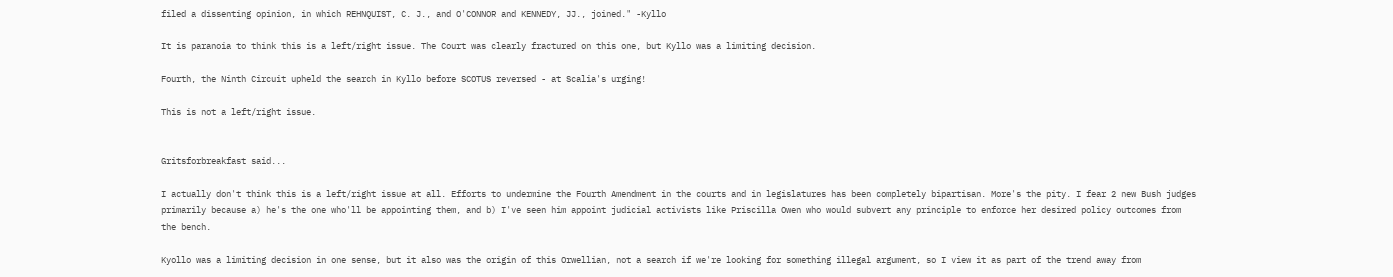filed a dissenting opinion, in which REHNQUIST, C. J., and O'CONNOR and KENNEDY, JJ., joined." -Kyllo

It is paranoia to think this is a left/right issue. The Court was clearly fractured on this one, but Kyllo was a limiting decision.

Fourth, the Ninth Circuit upheld the search in Kyllo before SCOTUS reversed - at Scalia's urging!

This is not a left/right issue.


Gritsforbreakfast said...

I actually don't think this is a left/right issue at all. Efforts to undermine the Fourth Amendment in the courts and in legislatures has been completely bipartisan. More's the pity. I fear 2 new Bush judges primarily because a) he's the one who'll be appointing them, and b) I've seen him appoint judicial activists like Priscilla Owen who would subvert any principle to enforce her desired policy outcomes from the bench.

Kyollo was a limiting decision in one sense, but it also was the origin of this Orwellian, not a search if we're looking for something illegal argument, so I view it as part of the trend away from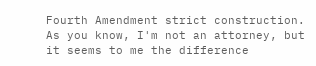Fourth Amendment strict construction. As you know, I'm not an attorney, but it seems to me the difference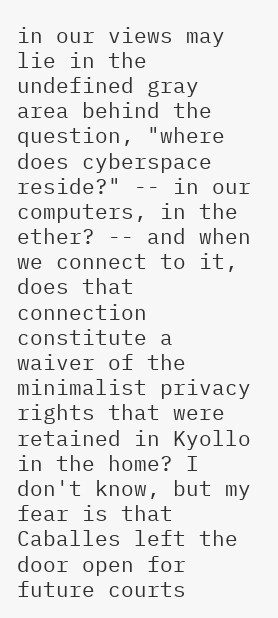in our views may lie in the undefined gray area behind the question, "where does cyberspace reside?" -- in our computers, in the ether? -- and when we connect to it, does that connection constitute a waiver of the minimalist privacy rights that were retained in Kyollo in the home? I don't know, but my fear is that Caballes left the door open for future courts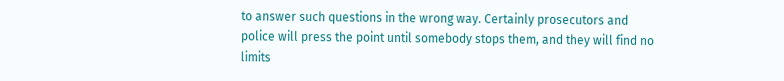to answer such questions in the wrong way. Certainly prosecutors and police will press the point until somebody stops them, and they will find no limits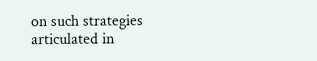on such strategies articulated in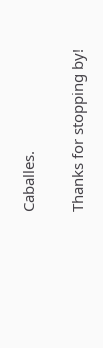Caballes.

Thanks for stopping by!